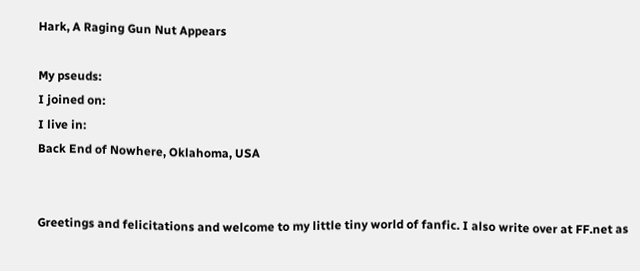Hark, A Raging Gun Nut Appears

My pseuds:
I joined on:
I live in:
Back End of Nowhere, Oklahoma, USA


Greetings and felicitations and welcome to my little tiny world of fanfic. I also write over at FF.net as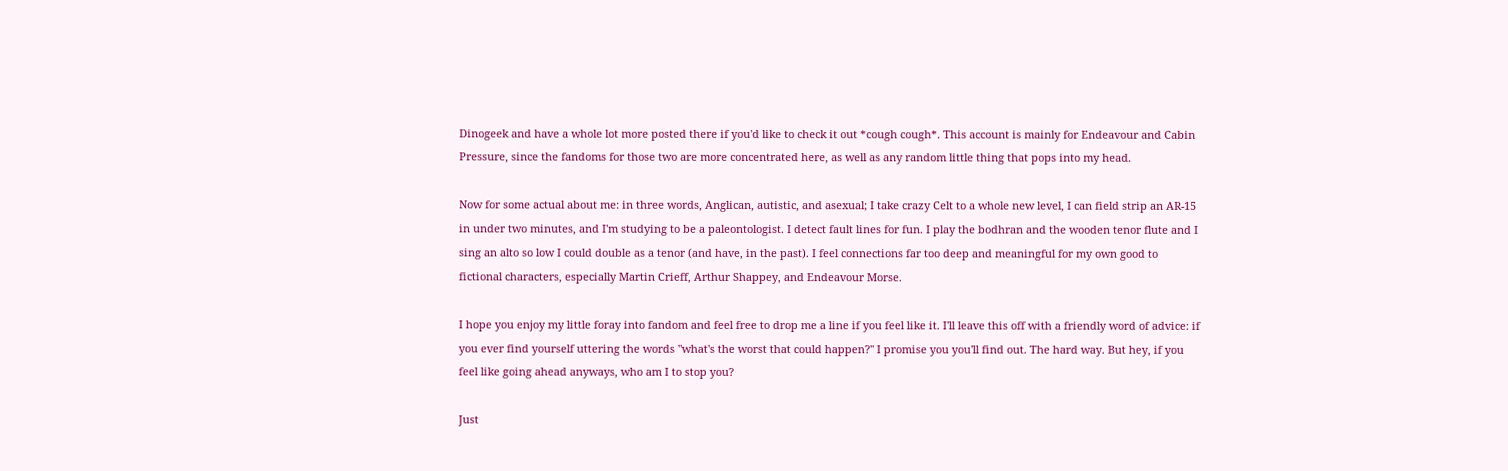Dinogeek and have a whole lot more posted there if you'd like to check it out *cough cough*. This account is mainly for Endeavour and Cabin Pressure, since the fandoms for those two are more concentrated here, as well as any random little thing that pops into my head.

Now for some actual about me: in three words, Anglican, autistic, and asexual; I take crazy Celt to a whole new level, I can field strip an AR-15 in under two minutes, and I'm studying to be a paleontologist. I detect fault lines for fun. I play the bodhran and the wooden tenor flute and I sing an alto so low I could double as a tenor (and have, in the past). I feel connections far too deep and meaningful for my own good to fictional characters, especially Martin Crieff, Arthur Shappey, and Endeavour Morse.

I hope you enjoy my little foray into fandom and feel free to drop me a line if you feel like it. I'll leave this off with a friendly word of advice: if you ever find yourself uttering the words "what's the worst that could happen?" I promise you you'll find out. The hard way. But hey, if you feel like going ahead anyways, who am I to stop you?

Just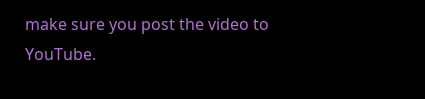make sure you post the video to YouTube.